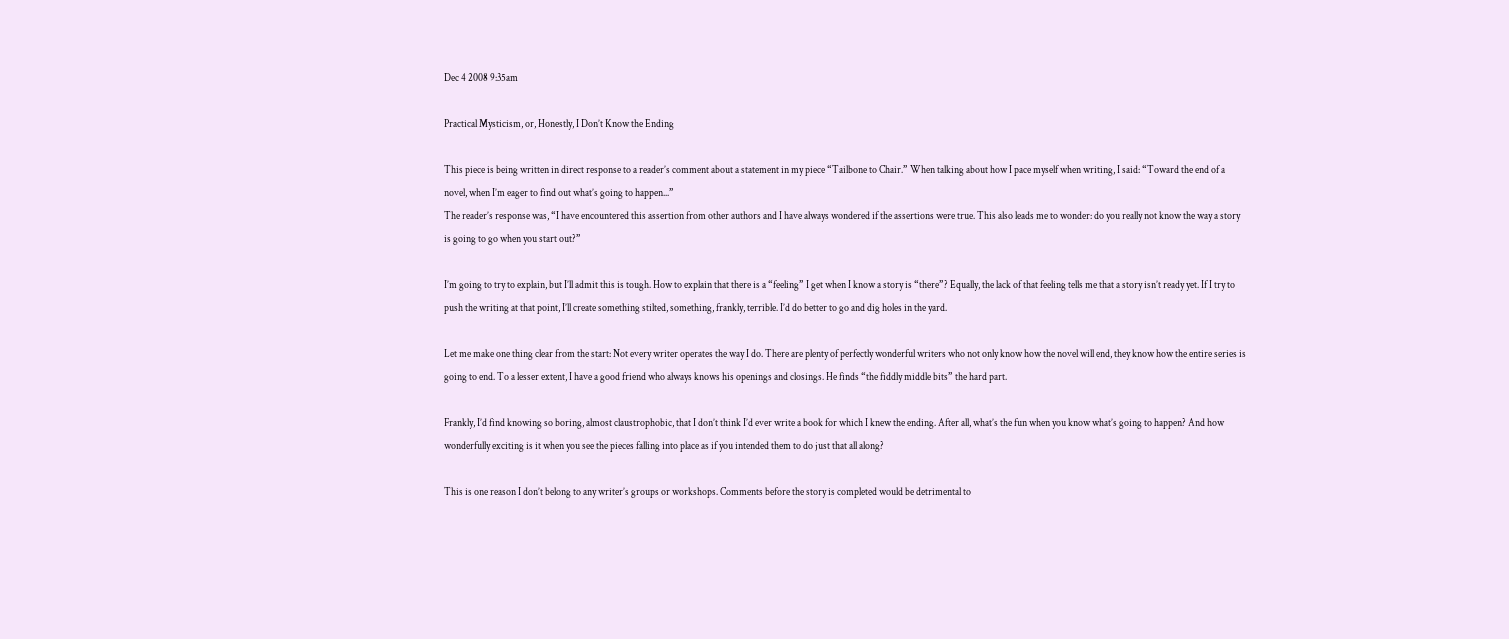Dec 4 2008 9:35am

Practical Mysticism, or, Honestly, I Don’t Know the Ending

This piece is being written in direct response to a reader’s comment about a statement in my piece “Tailbone to Chair.” When talking about how I pace myself when writing, I said: “Toward the end of a novel, when I’m eager to find out what’s going to happen...”
The reader’s response was, “I have encountered this assertion from other authors and I have always wondered if the assertions were true. This also leads me to wonder: do you really not know the way a story is going to go when you start out?”

I’m going to try to explain, but I’ll admit this is tough. How to explain that there is a “feeling” I get when I know a story is “there”? Equally, the lack of that feeling tells me that a story isn’t ready yet. If I try to push the writing at that point, I’ll create something stilted, something, frankly, terrible. I’d do better to go and dig holes in the yard.

Let me make one thing clear from the start: Not every writer operates the way I do. There are plenty of perfectly wonderful writers who not only know how the novel will end, they know how the entire series is going to end. To a lesser extent, I have a good friend who always knows his openings and closings. He finds “the fiddly middle bits” the hard part.

Frankly, I’d find knowing so boring, almost claustrophobic, that I don’t think I’d ever write a book for which I knew the ending. After all, what’s the fun when you know what’s going to happen? And how wonderfully exciting is it when you see the pieces falling into place as if you intended them to do just that all along?

This is one reason I don’t belong to any writer’s groups or workshops. Comments before the story is completed would be detrimental to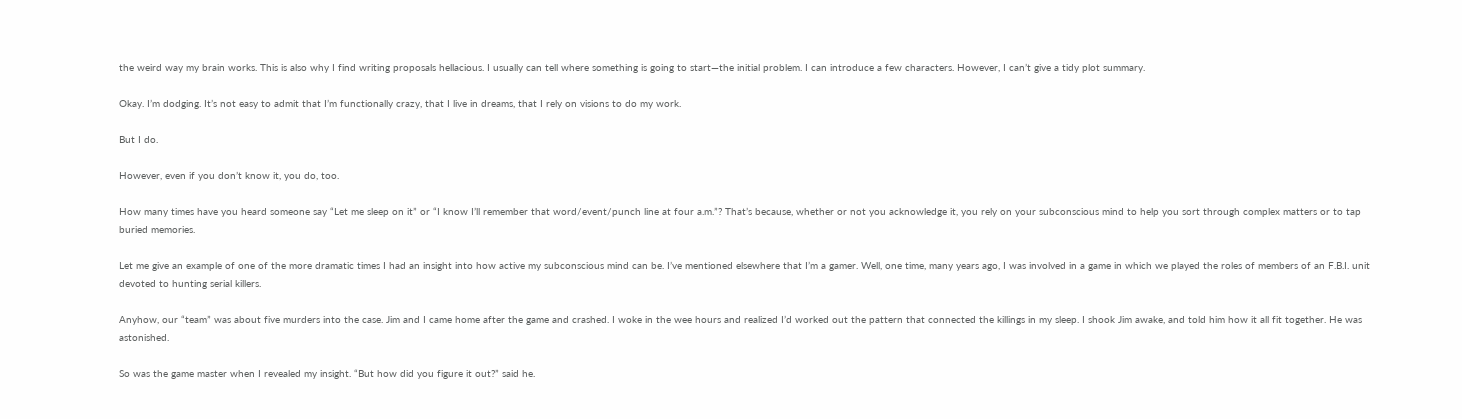the weird way my brain works. This is also why I find writing proposals hellacious. I usually can tell where something is going to start—the initial problem. I can introduce a few characters. However, I can’t give a tidy plot summary.

Okay. I’m dodging. It’s not easy to admit that I’m functionally crazy, that I live in dreams, that I rely on visions to do my work.

But I do.

However, even if you don’t know it, you do, too.

How many times have you heard someone say “Let me sleep on it” or “I know I’ll remember that word/event/punch line at four a.m.”? That’s because, whether or not you acknowledge it, you rely on your subconscious mind to help you sort through complex matters or to tap buried memories.

Let me give an example of one of the more dramatic times I had an insight into how active my subconscious mind can be. I’ve mentioned elsewhere that I’m a gamer. Well, one time, many years ago, I was involved in a game in which we played the roles of members of an F.B.I. unit devoted to hunting serial killers.

Anyhow, our “team” was about five murders into the case. Jim and I came home after the game and crashed. I woke in the wee hours and realized I’d worked out the pattern that connected the killings in my sleep. I shook Jim awake, and told him how it all fit together. He was astonished.

So was the game master when I revealed my insight. “But how did you figure it out?” said he.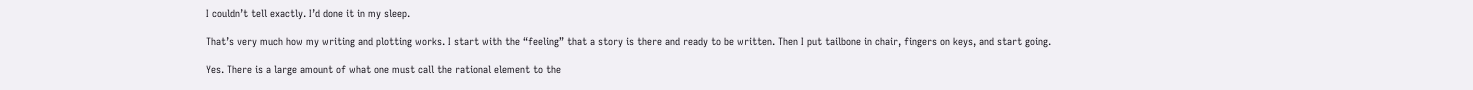I couldn’t tell exactly. I’d done it in my sleep.

That’s very much how my writing and plotting works. I start with the “feeling” that a story is there and ready to be written. Then I put tailbone in chair, fingers on keys, and start going.

Yes. There is a large amount of what one must call the rational element to the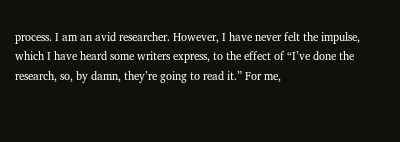process. I am an avid researcher. However, I have never felt the impulse, which I have heard some writers express, to the effect of “I’ve done the research, so, by damn, they’re going to read it.” For me,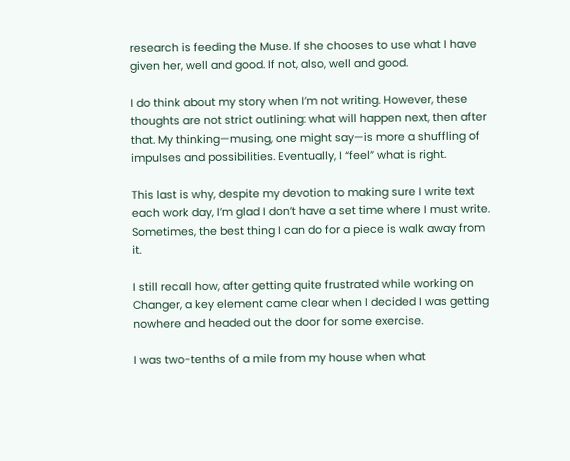research is feeding the Muse. If she chooses to use what I have given her, well and good. If not, also, well and good.

I do think about my story when I’m not writing. However, these thoughts are not strict outlining: what will happen next, then after that. My thinking—musing, one might say—is more a shuffling of impulses and possibilities. Eventually, I “feel” what is right.

This last is why, despite my devotion to making sure I write text each work day, I’m glad I don’t have a set time where I must write. Sometimes, the best thing I can do for a piece is walk away from it.

I still recall how, after getting quite frustrated while working on Changer, a key element came clear when I decided I was getting nowhere and headed out the door for some exercise.

I was two-tenths of a mile from my house when what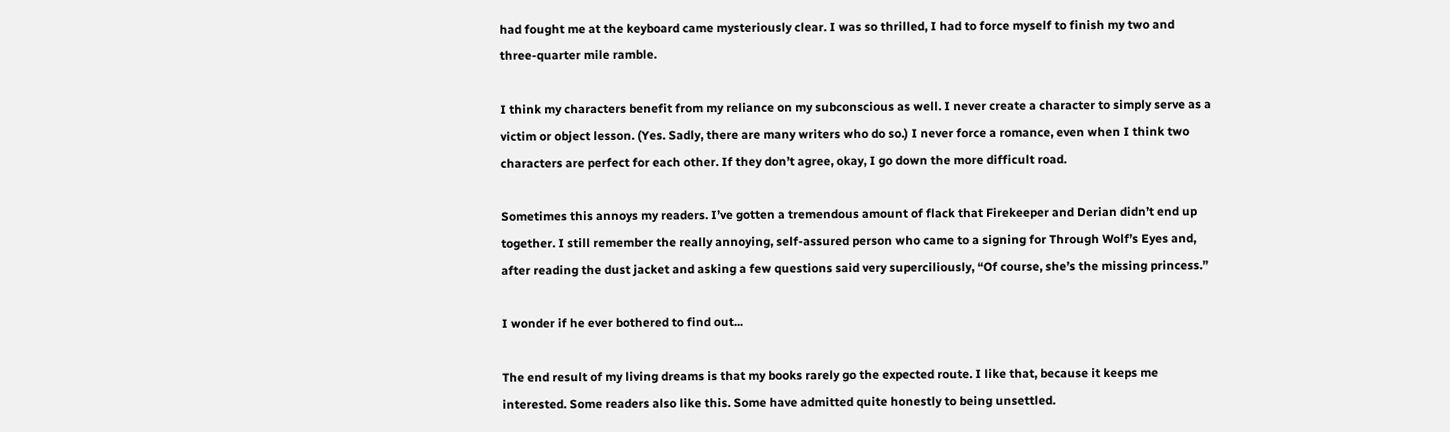had fought me at the keyboard came mysteriously clear. I was so thrilled, I had to force myself to finish my two and three-quarter mile ramble.

I think my characters benefit from my reliance on my subconscious as well. I never create a character to simply serve as a victim or object lesson. (Yes. Sadly, there are many writers who do so.) I never force a romance, even when I think two characters are perfect for each other. If they don’t agree, okay, I go down the more difficult road.

Sometimes this annoys my readers. I’ve gotten a tremendous amount of flack that Firekeeper and Derian didn’t end up together. I still remember the really annoying, self-assured person who came to a signing for Through Wolf’s Eyes and, after reading the dust jacket and asking a few questions said very superciliously, “Of course, she’s the missing princess.”

I wonder if he ever bothered to find out...

The end result of my living dreams is that my books rarely go the expected route. I like that, because it keeps me interested. Some readers also like this. Some have admitted quite honestly to being unsettled.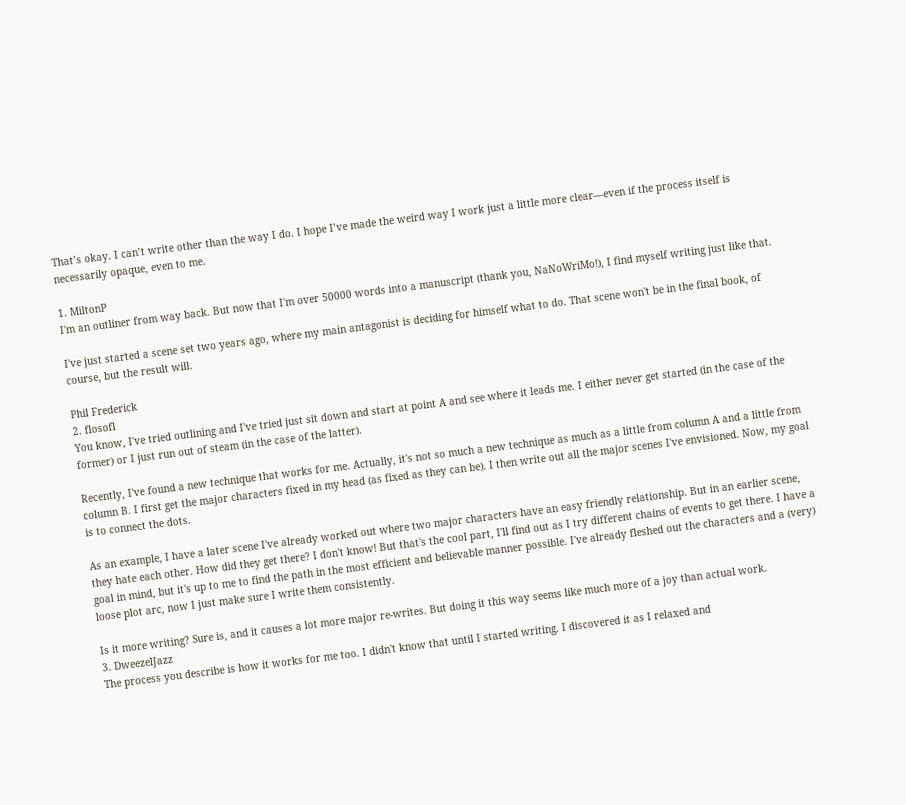That’s okay. I can’t write other than the way I do. I hope I’ve made the weird way I work just a little more clear—even if the process itself is necessarily opaque, even to me.

1. MiltonP
I'm an outliner from way back. But now that I'm over 50000 words into a manuscript (thank you, NaNoWriMo!), I find myself writing just like that.

I've just started a scene set two years ago, where my main antagonist is deciding for himself what to do. That scene won't be in the final book, of course, but the result will.

Phil Frederick
2. flosofl
You know, I've tried outlining and I've tried just sit down and start at point A and see where it leads me. I either never get started (in the case of the former) or I just run out of steam (in the case of the latter).

Recently, I've found a new technique that works for me. Actually, it's not so much a new technique as much as a little from column A and a little from column B. I first get the major characters fixed in my head (as fixed as they can be). I then write out all the major scenes I've envisioned. Now, my goal is to connect the dots.

As an example, I have a later scene I've already worked out where two major characters have an easy friendly relationship. But in an earlier scene, they hate each other. How did they get there? I don't know! But that's the cool part, I'll find out as I try different chains of events to get there. I have a goal in mind, but it's up to me to find the path in the most efficient and believable manner possible. I've already fleshed out the characters and a (very) loose plot arc, now I just make sure I write them consistently.

Is it more writing? Sure is, and it causes a lot more major re-writes. But doing it this way seems like much more of a joy than actual work.
3. DweezelJazz
The process you describe is how it works for me too. I didn't know that until I started writing. I discovered it as I relaxed and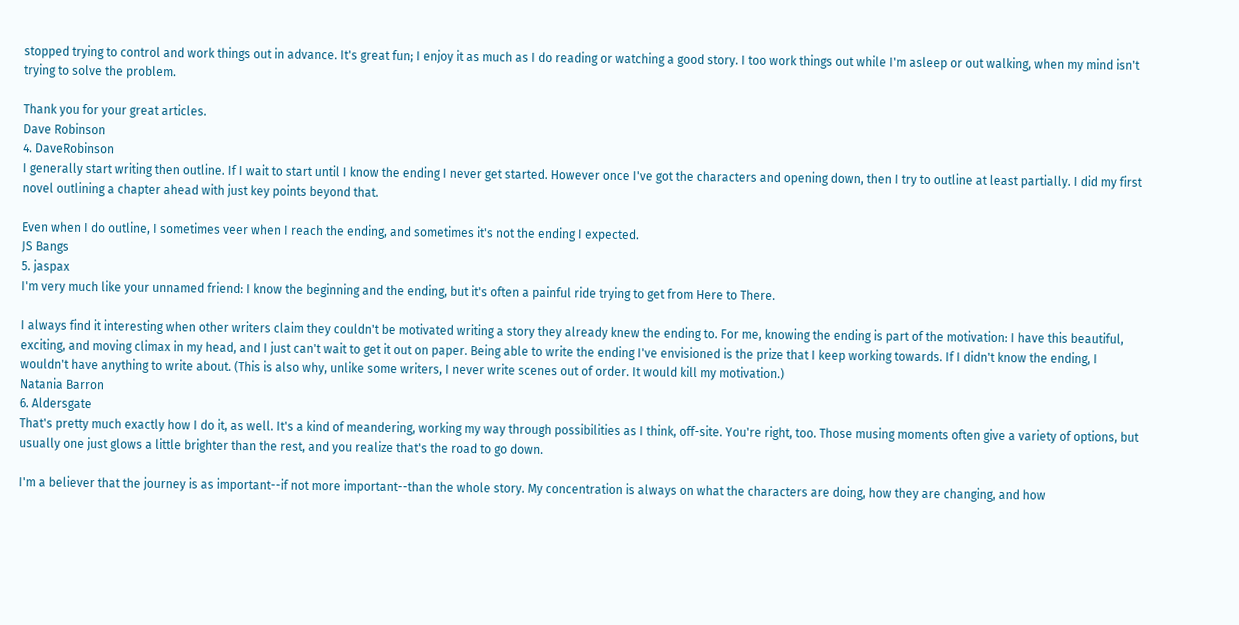stopped trying to control and work things out in advance. It's great fun; I enjoy it as much as I do reading or watching a good story. I too work things out while I'm asleep or out walking, when my mind isn't trying to solve the problem.

Thank you for your great articles.
Dave Robinson
4. DaveRobinson
I generally start writing then outline. If I wait to start until I know the ending I never get started. However once I've got the characters and opening down, then I try to outline at least partially. I did my first novel outlining a chapter ahead with just key points beyond that.

Even when I do outline, I sometimes veer when I reach the ending, and sometimes it's not the ending I expected.
JS Bangs
5. jaspax
I'm very much like your unnamed friend: I know the beginning and the ending, but it's often a painful ride trying to get from Here to There.

I always find it interesting when other writers claim they couldn't be motivated writing a story they already knew the ending to. For me, knowing the ending is part of the motivation: I have this beautiful, exciting, and moving climax in my head, and I just can't wait to get it out on paper. Being able to write the ending I've envisioned is the prize that I keep working towards. If I didn't know the ending, I wouldn't have anything to write about. (This is also why, unlike some writers, I never write scenes out of order. It would kill my motivation.)
Natania Barron
6. Aldersgate
That's pretty much exactly how I do it, as well. It's a kind of meandering, working my way through possibilities as I think, off-site. You're right, too. Those musing moments often give a variety of options, but usually one just glows a little brighter than the rest, and you realize that's the road to go down.

I'm a believer that the journey is as important--if not more important--than the whole story. My concentration is always on what the characters are doing, how they are changing, and how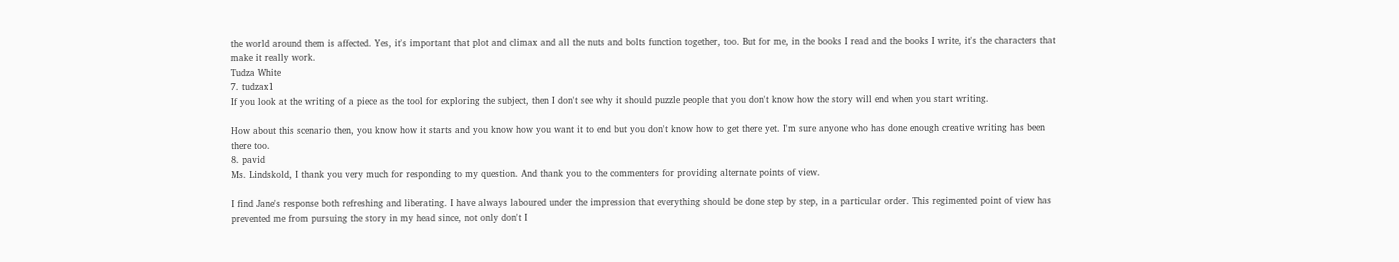the world around them is affected. Yes, it's important that plot and climax and all the nuts and bolts function together, too. But for me, in the books I read and the books I write, it's the characters that make it really work.
Tudza White
7. tudzax1
If you look at the writing of a piece as the tool for exploring the subject, then I don't see why it should puzzle people that you don't know how the story will end when you start writing.

How about this scenario then, you know how it starts and you know how you want it to end but you don't know how to get there yet. I'm sure anyone who has done enough creative writing has been there too.
8. pavid
Ms. Lindskold, I thank you very much for responding to my question. And thank you to the commenters for providing alternate points of view.

I find Jane's response both refreshing and liberating. I have always laboured under the impression that everything should be done step by step, in a particular order. This regimented point of view has prevented me from pursuing the story in my head since, not only don't I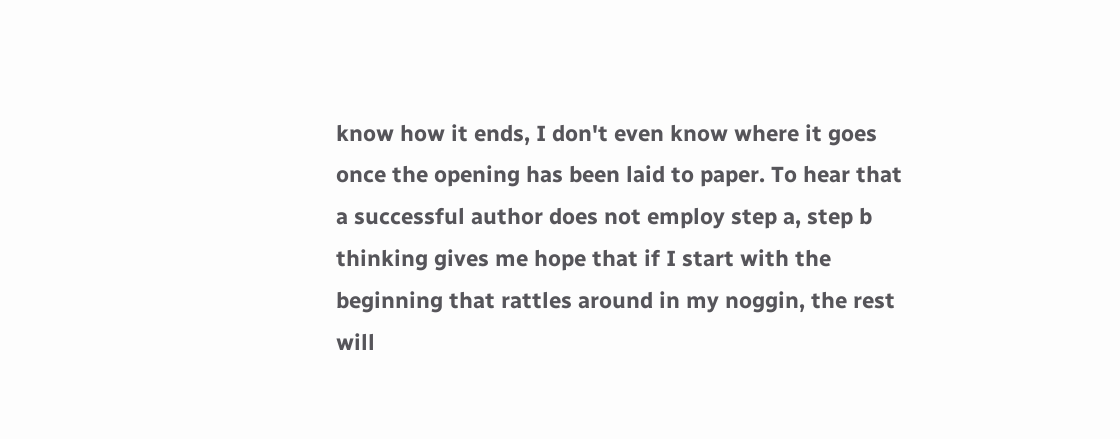know how it ends, I don't even know where it goes once the opening has been laid to paper. To hear that a successful author does not employ step a, step b thinking gives me hope that if I start with the beginning that rattles around in my noggin, the rest will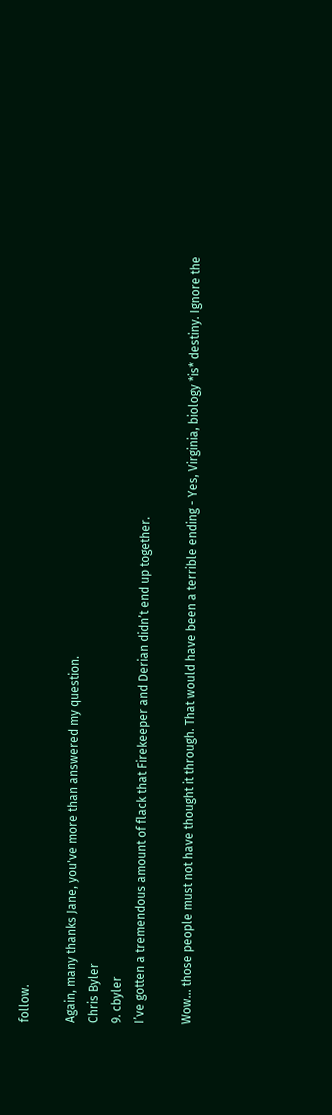follow.

Again, many thanks Jane, you've more than answered my question.
Chris Byler
9. cbyler
I’ve gotten a tremendous amount of flack that Firekeeper and Derian didn’t end up together.

Wow... those people must not have thought it through. That would have been a terrible ending - Yes, Virginia, biology *is* destiny. Ignore the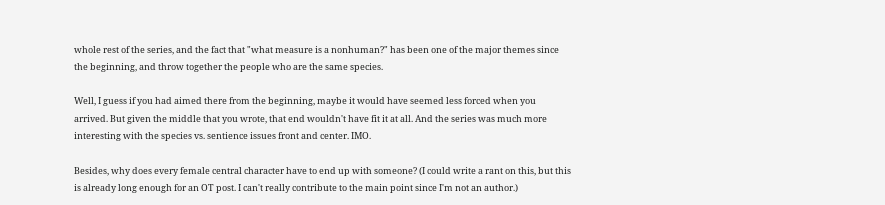whole rest of the series, and the fact that "what measure is a nonhuman?" has been one of the major themes since the beginning, and throw together the people who are the same species.

Well, I guess if you had aimed there from the beginning, maybe it would have seemed less forced when you arrived. But given the middle that you wrote, that end wouldn't have fit it at all. And the series was much more interesting with the species vs. sentience issues front and center. IMO.

Besides, why does every female central character have to end up with someone? (I could write a rant on this, but this is already long enough for an OT post. I can't really contribute to the main point since I'm not an author.)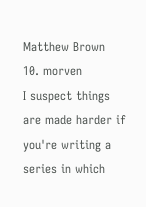Matthew Brown
10. morven
I suspect things are made harder if you're writing a series in which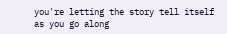you're letting the story tell itself as you go along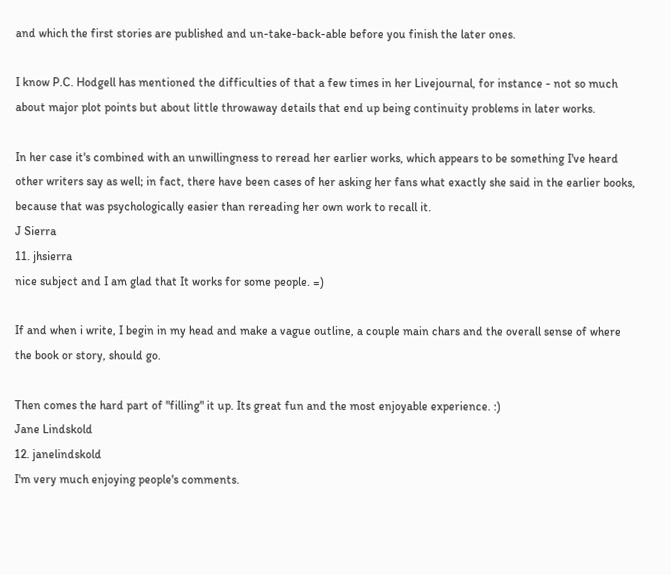and which the first stories are published and un-take-back-able before you finish the later ones.

I know P.C. Hodgell has mentioned the difficulties of that a few times in her Livejournal, for instance - not so much about major plot points but about little throwaway details that end up being continuity problems in later works.

In her case it's combined with an unwillingness to reread her earlier works, which appears to be something I've heard other writers say as well; in fact, there have been cases of her asking her fans what exactly she said in the earlier books, because that was psychologically easier than rereading her own work to recall it.
J Sierra
11. jhsierra
nice subject and I am glad that It works for some people. =)

If and when i write, I begin in my head and make a vague outline, a couple main chars and the overall sense of where the book or story, should go.

Then comes the hard part of "filling" it up. Its great fun and the most enjoyable experience. :)
Jane Lindskold
12. janelindskold
I'm very much enjoying people's comments.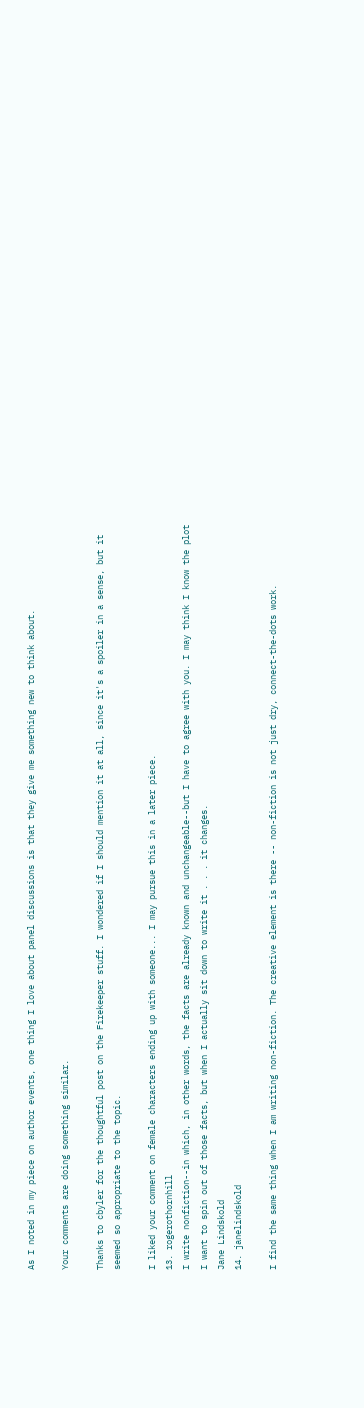As I noted in my piece on author events, one thing I love about panel discussions is that they give me something new to think about.

Your comments are doing something similar.

Thanks to cbyler for the thoughtful post on the Firekeeper stuff. I wondered if I should mention it at all, since it's a spoiler in a sense, but it seemed so appropriate to the topic.

I liked your comment on female characters ending up with someone... I may pursue this in a later piece.
13. rogerothornhill
I write nonfiction--in which, in other words, the facts are already known and unchangeable--but I have to agree with you. I may think I know the plot I want to spin out of those facts, but when I actually sit down to write it . . . it changes.
Jane Lindskold
14. janelindskold

I find the same thing when I am writing non-fiction. The creative element is there -- non-fiction is not just dry, connect-the-dots work.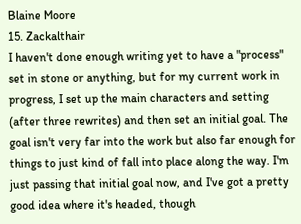Blaine Moore
15. Zackalthair
I haven't done enough writing yet to have a "process" set in stone or anything, but for my current work in progress, I set up the main characters and setting (after three rewrites) and then set an initial goal. The goal isn't very far into the work but also far enough for things to just kind of fall into place along the way. I'm just passing that initial goal now, and I've got a pretty good idea where it's headed, though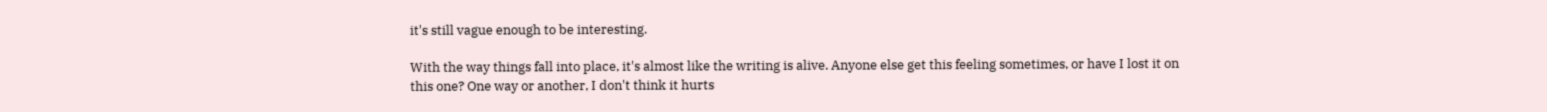it's still vague enough to be interesting.

With the way things fall into place, it's almost like the writing is alive. Anyone else get this feeling sometimes, or have I lost it on this one? One way or another, I don't think it hurts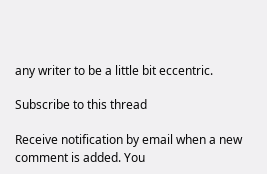any writer to be a little bit eccentric.

Subscribe to this thread

Receive notification by email when a new comment is added. You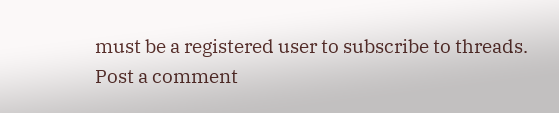must be a registered user to subscribe to threads.
Post a comment